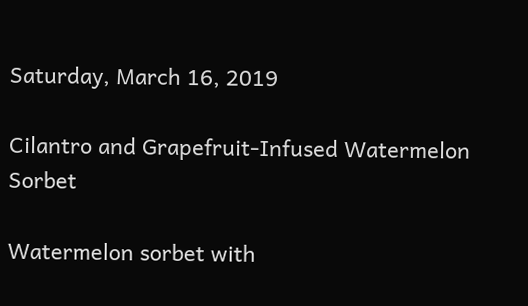Saturday, March 16, 2019

Cilantro and Grapefruit-Infused Watermelon Sorbet

Watermelon sorbet with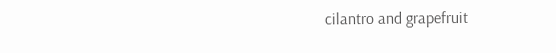cilantro and grapefruit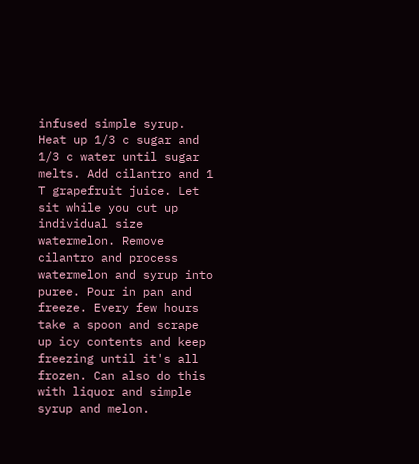infused simple syrup. Heat up 1/3 c sugar and 1/3 c water until sugar melts. Add cilantro and 1 T grapefruit juice. Let sit while you cut up individual size watermelon. Remove cilantro and process watermelon and syrup into puree. Pour in pan and freeze. Every few hours take a spoon and scrape up icy contents and keep freezing until it's all frozen. Can also do this with liquor and simple syrup and melon.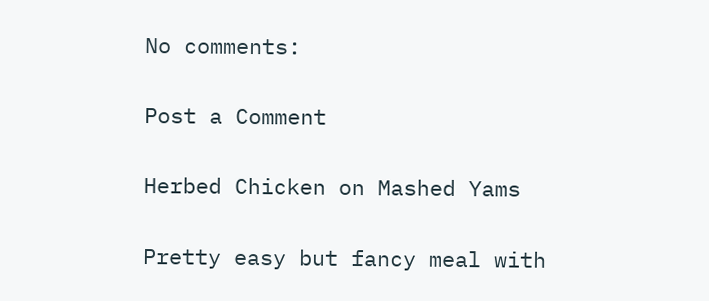No comments:

Post a Comment

Herbed Chicken on Mashed Yams

Pretty easy but fancy meal with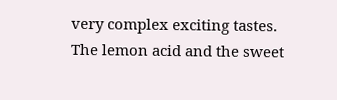very complex exciting tastes. The lemon acid and the sweet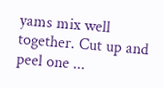yams mix well together. Cut up and peel one ...